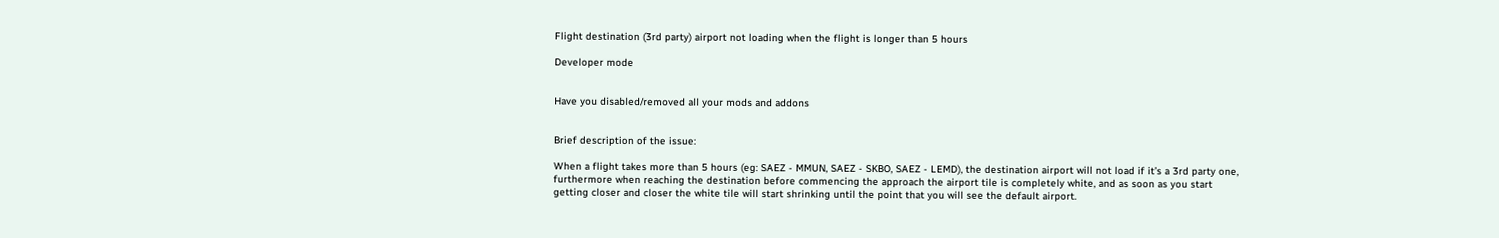Flight destination (3rd party) airport not loading when the flight is longer than 5 hours

Developer mode


Have you disabled/removed all your mods and addons


Brief description of the issue:

When a flight takes more than 5 hours (eg: SAEZ - MMUN, SAEZ - SKBO, SAEZ - LEMD), the destination airport will not load if it’s a 3rd party one, furthermore when reaching the destination before commencing the approach the airport tile is completely white, and as soon as you start getting closer and closer the white tile will start shrinking until the point that you will see the default airport.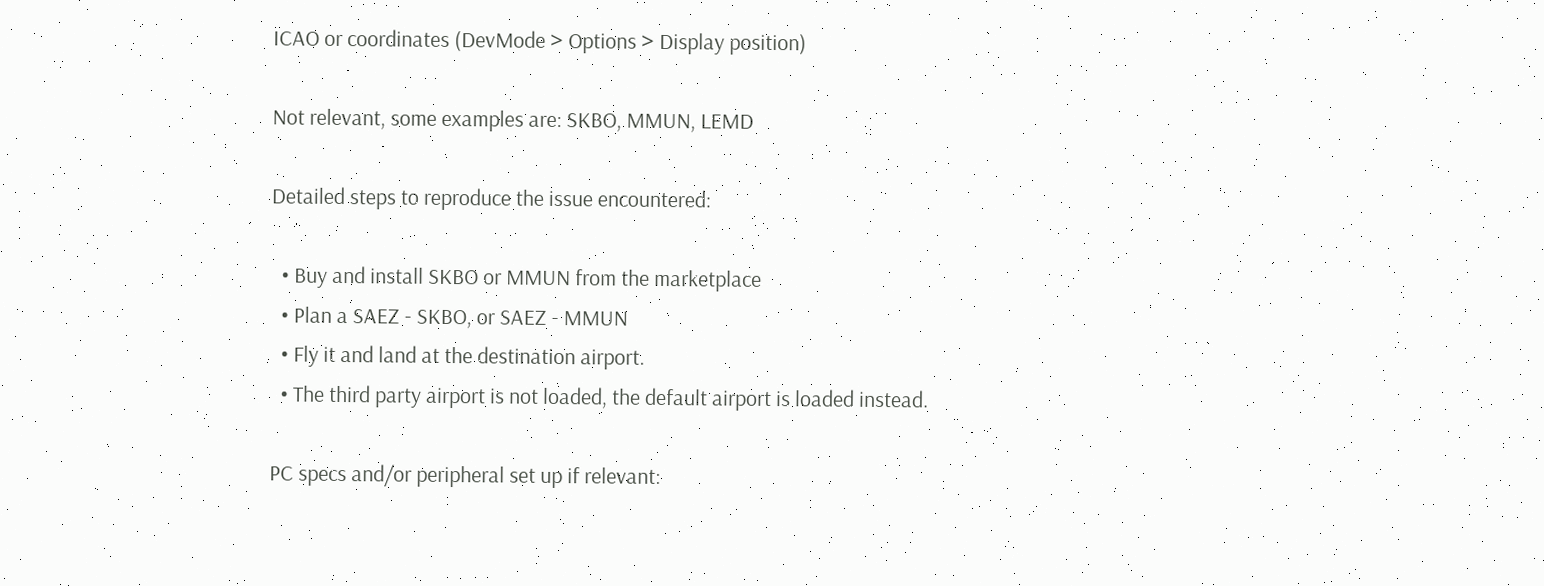ICAO or coordinates (DevMode > Options > Display position)

Not relevant, some examples are: SKBO, MMUN, LEMD

Detailed steps to reproduce the issue encountered:

  • Buy and install SKBO or MMUN from the marketplace
  • Plan a SAEZ - SKBO, or SAEZ - MMUN
  • Fly it and land at the destination airport.
  • The third party airport is not loaded, the default airport is loaded instead.

PC specs and/or peripheral set up if relevant: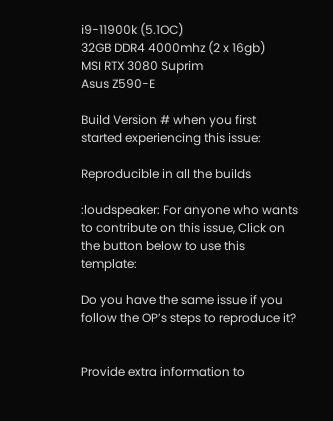i9-11900k (5.1OC)
32GB DDR4 4000mhz (2 x 16gb)
MSI RTX 3080 Suprim
Asus Z590-E

Build Version # when you first started experiencing this issue:

Reproducible in all the builds

:loudspeaker: For anyone who wants to contribute on this issue, Click on the button below to use this template:

Do you have the same issue if you follow the OP’s steps to reproduce it?


Provide extra information to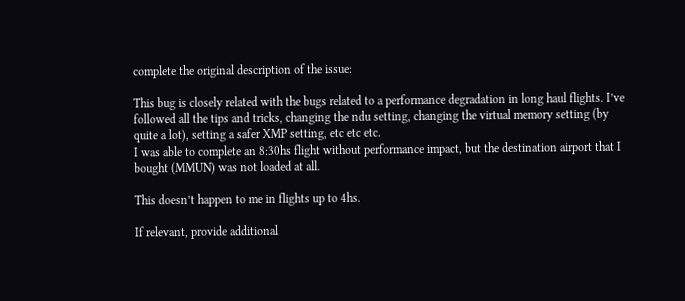complete the original description of the issue:

This bug is closely related with the bugs related to a performance degradation in long haul flights. I’ve followed all the tips and tricks, changing the ndu setting, changing the virtual memory setting (by quite a lot), setting a safer XMP setting, etc etc etc.
I was able to complete an 8:30hs flight without performance impact, but the destination airport that I bought (MMUN) was not loaded at all.

This doesn’t happen to me in flights up to 4hs.

If relevant, provide additional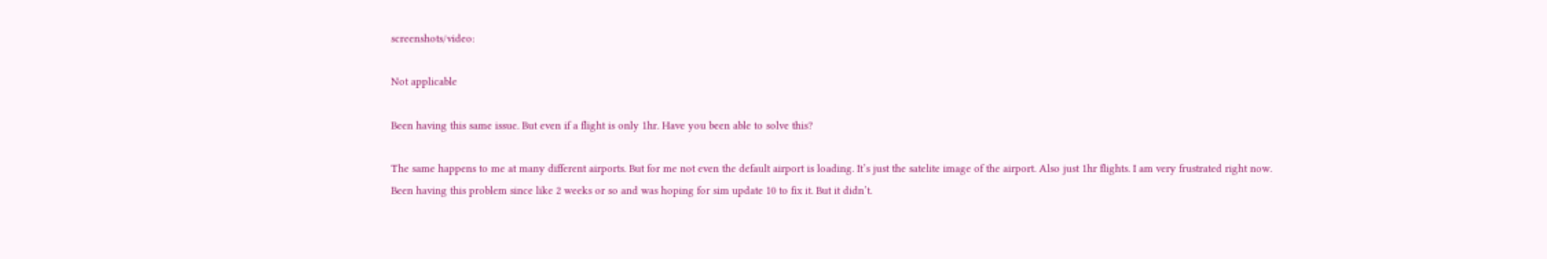screenshots/video:

Not applicable

Been having this same issue. But even if a flight is only 1hr. Have you been able to solve this?

The same happens to me at many different airports. But for me not even the default airport is loading. It’s just the satelite image of the airport. Also just 1hr flights. I am very frustrated right now. Been having this problem since like 2 weeks or so and was hoping for sim update 10 to fix it. But it didn’t.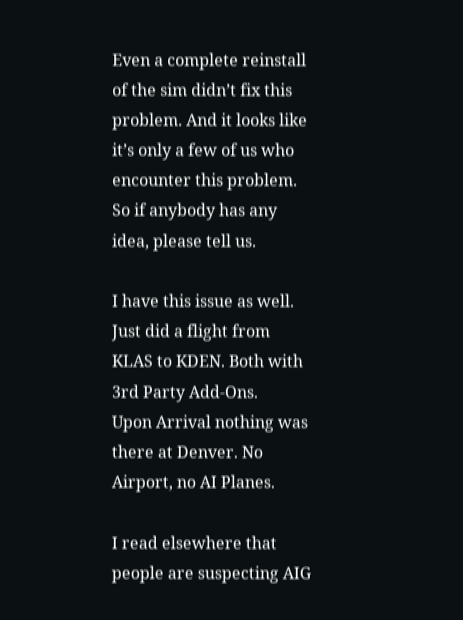Even a complete reinstall of the sim didn’t fix this problem. And it looks like it’s only a few of us who encounter this problem. So if anybody has any idea, please tell us.

I have this issue as well. Just did a flight from KLAS to KDEN. Both with 3rd Party Add-Ons.
Upon Arrival nothing was there at Denver. No Airport, no AI Planes.

I read elsewhere that people are suspecting AIG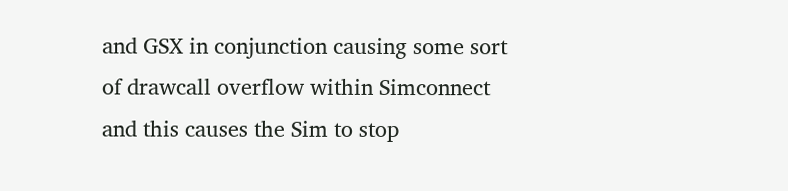and GSX in conjunction causing some sort of drawcall overflow within Simconnect and this causes the Sim to stop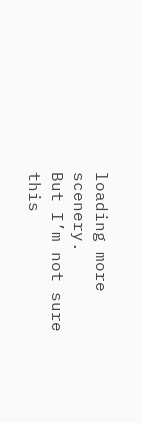loading more scenery.
But I’m not sure this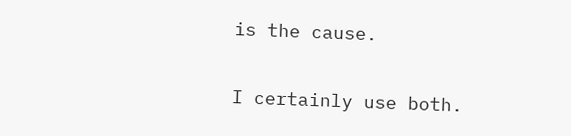is the cause.

I certainly use both.